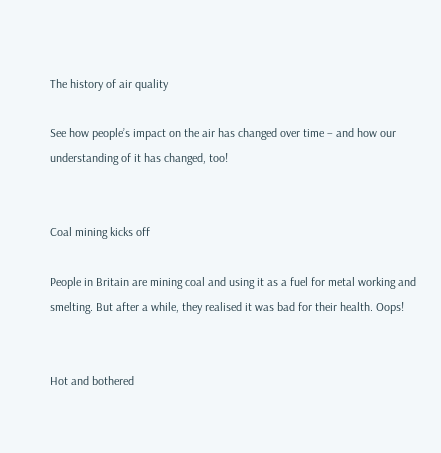The history of air quality

See how people’s impact on the air has changed over time – and how our understanding of it has changed, too!


Coal mining kicks off

People in Britain are mining coal and using it as a fuel for metal working and smelting. But after a while, they realised it was bad for their health. Oops!


Hot and bothered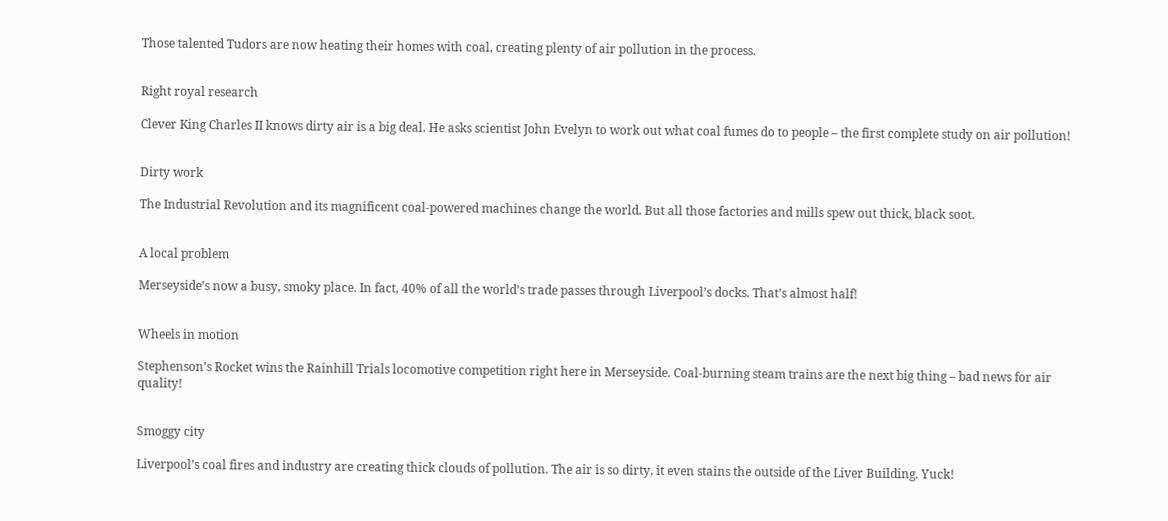Those talented Tudors are now heating their homes with coal, creating plenty of air pollution in the process.


Right royal research

Clever King Charles II knows dirty air is a big deal. He asks scientist John Evelyn to work out what coal fumes do to people – the first complete study on air pollution!


Dirty work

The Industrial Revolution and its magnificent coal-powered machines change the world. But all those factories and mills spew out thick, black soot.


A local problem

Merseyside’s now a busy, smoky place. In fact, 40% of all the world’s trade passes through Liverpool’s docks. That’s almost half!


Wheels in motion

Stephenson’s Rocket wins the Rainhill Trials locomotive competition right here in Merseyside. Coal-burning steam trains are the next big thing – bad news for air quality!


Smoggy city

Liverpool’s coal fires and industry are creating thick clouds of pollution. The air is so dirty, it even stains the outside of the Liver Building. Yuck!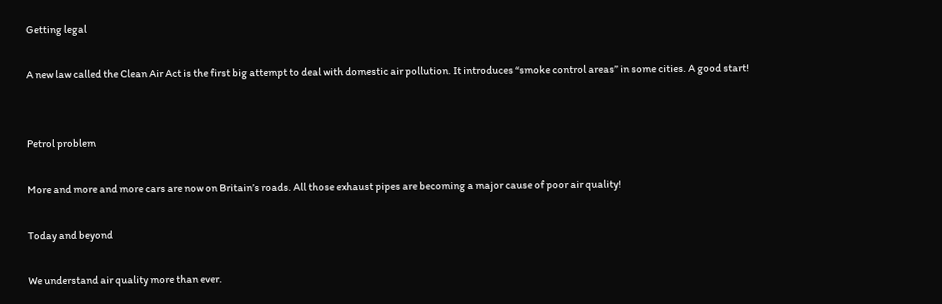Getting legal

A new law called the Clean Air Act is the first big attempt to deal with domestic air pollution. It introduces “smoke control areas” in some cities. A good start!


Petrol problem

More and more and more cars are now on Britain’s roads. All those exhaust pipes are becoming a major cause of poor air quality!

Today and beyond

We understand air quality more than ever.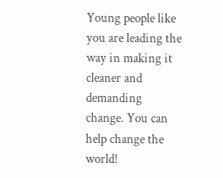Young people like you are leading the way in making it cleaner and demanding change. You can help change the world!